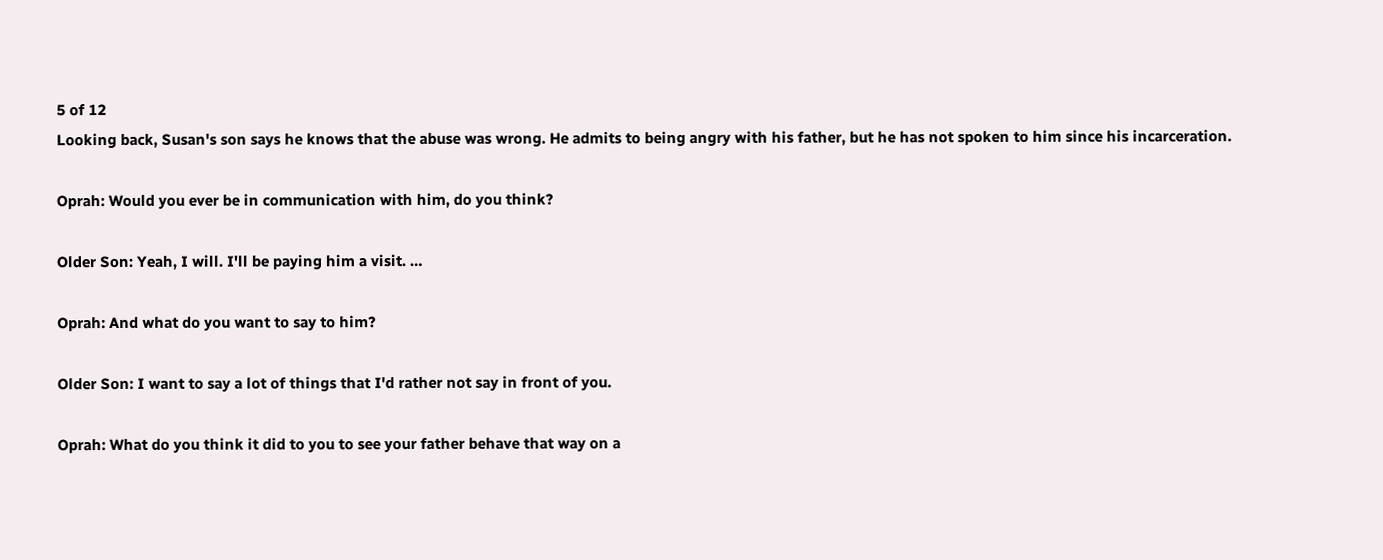5 of 12
Looking back, Susan's son says he knows that the abuse was wrong. He admits to being angry with his father, but he has not spoken to him since his incarceration.

Oprah: Would you ever be in communication with him, do you think?

Older Son: Yeah, I will. I'll be paying him a visit. …

Oprah: And what do you want to say to him?

Older Son: I want to say a lot of things that I'd rather not say in front of you.

Oprah: What do you think it did to you to see your father behave that way on a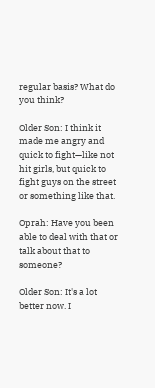regular basis? What do you think?

Older Son: I think it made me angry and quick to fight—like not hit girls, but quick to fight guys on the street or something like that.

Oprah: Have you been able to deal with that or talk about that to someone?

Older Son: It's a lot better now. I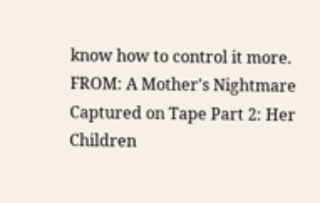know how to control it more.
FROM: A Mother's Nightmare Captured on Tape Part 2: Her Children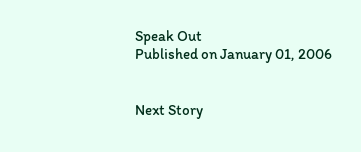Speak Out
Published on January 01, 2006


Next Story